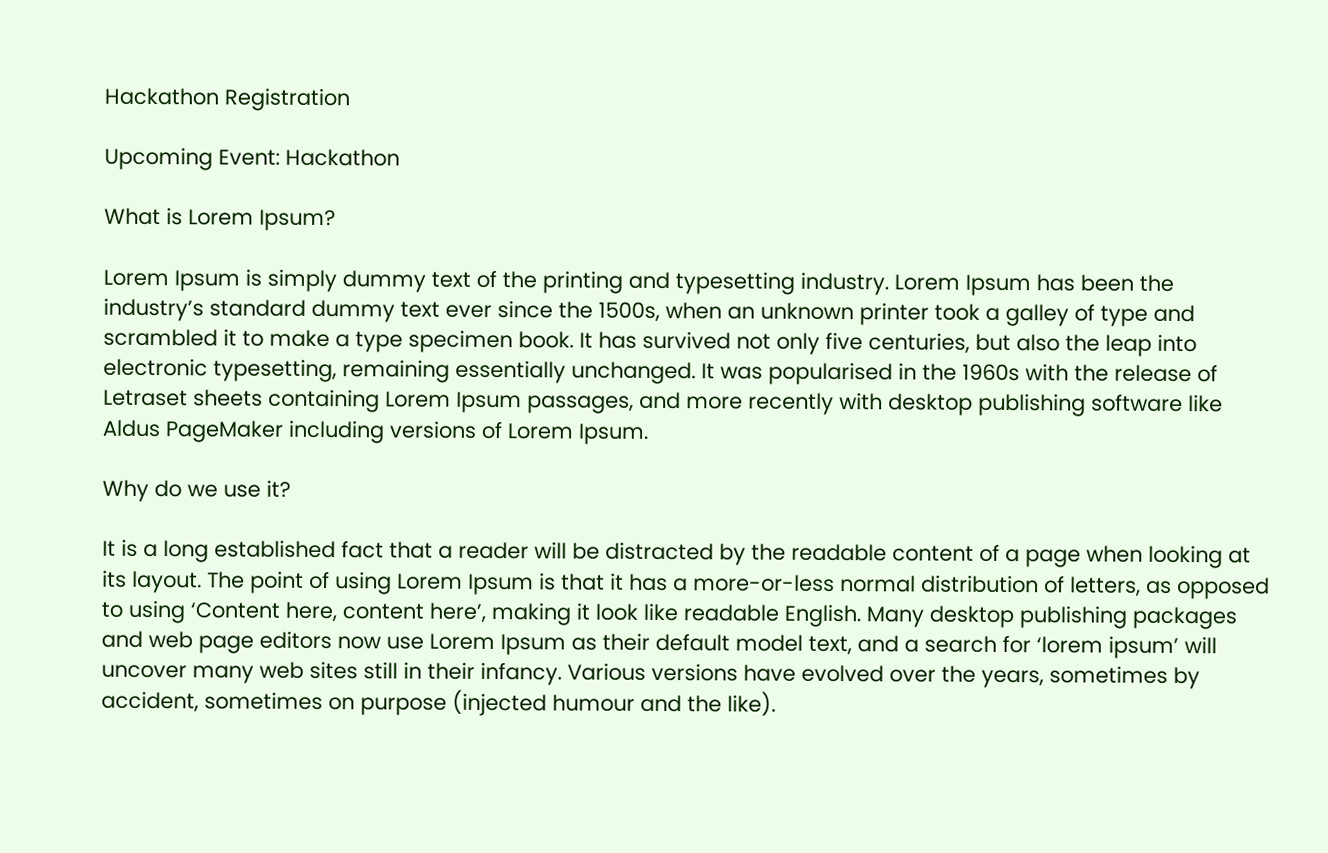Hackathon Registration

Upcoming Event: Hackathon

What is Lorem Ipsum?

Lorem Ipsum is simply dummy text of the printing and typesetting industry. Lorem Ipsum has been the industry’s standard dummy text ever since the 1500s, when an unknown printer took a galley of type and scrambled it to make a type specimen book. It has survived not only five centuries, but also the leap into electronic typesetting, remaining essentially unchanged. It was popularised in the 1960s with the release of Letraset sheets containing Lorem Ipsum passages, and more recently with desktop publishing software like Aldus PageMaker including versions of Lorem Ipsum.

Why do we use it?

It is a long established fact that a reader will be distracted by the readable content of a page when looking at its layout. The point of using Lorem Ipsum is that it has a more-or-less normal distribution of letters, as opposed to using ‘Content here, content here’, making it look like readable English. Many desktop publishing packages and web page editors now use Lorem Ipsum as their default model text, and a search for ‘lorem ipsum’ will uncover many web sites still in their infancy. Various versions have evolved over the years, sometimes by accident, sometimes on purpose (injected humour and the like).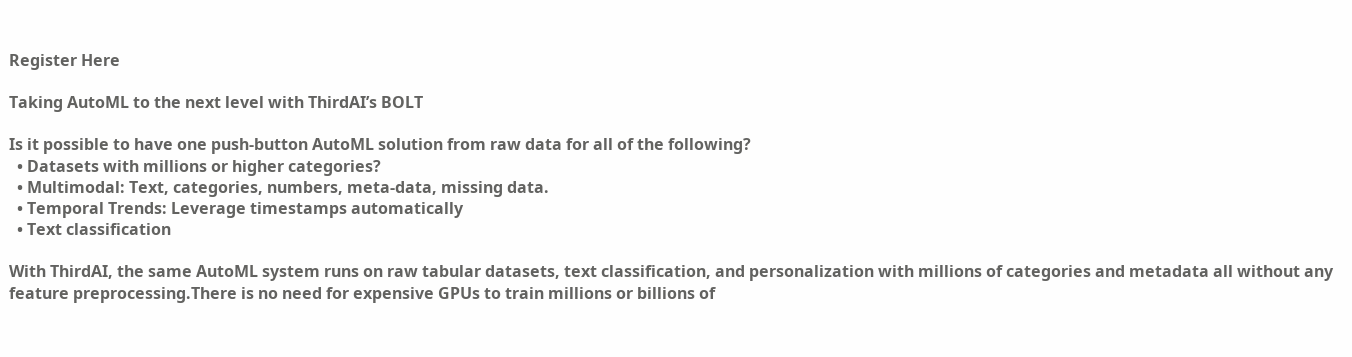Register Here

Taking AutoML to the next level with ThirdAI’s BOLT

Is it possible to have one push-button AutoML solution from raw data for all of the following?
  • Datasets with millions or higher categories?
  • Multimodal: Text, categories, numbers, meta-data, missing data.
  • Temporal Trends: Leverage timestamps automatically
  • Text classification

With ThirdAI, the same AutoML system runs on raw tabular datasets, text classification, and personalization with millions of categories and metadata all without any feature preprocessing.There is no need for expensive GPUs to train millions or billions of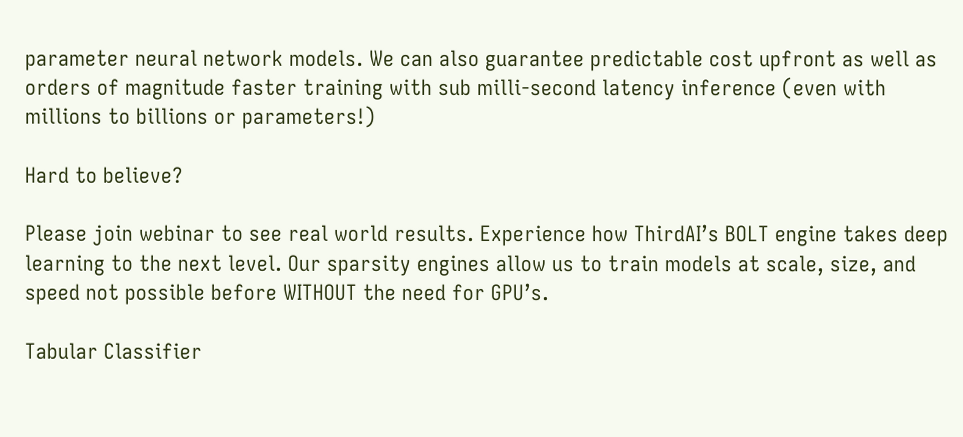parameter neural network models. We can also guarantee predictable cost upfront as well as orders of magnitude faster training with sub milli-second latency inference (even with millions to billions or parameters!)

Hard to believe?

Please join webinar to see real world results. Experience how ThirdAI’s BOLT engine takes deep learning to the next level. Our sparsity engines allow us to train models at scale, size, and speed not possible before WITHOUT the need for GPU’s.

Tabular Classifier